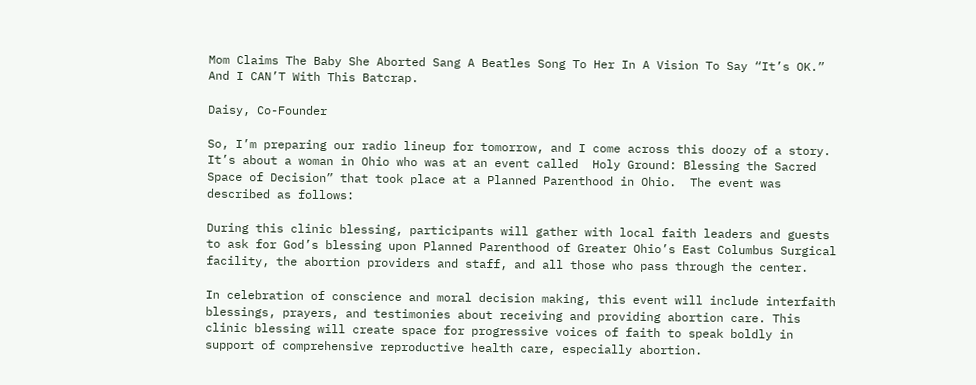Mom Claims The Baby She Aborted Sang A Beatles Song To Her In A Vision To Say “It’s OK.” And I CAN’T With This Batcrap.

Daisy, Co-Founder

So, I’m preparing our radio lineup for tomorrow, and I come across this doozy of a story.  It’s about a woman in Ohio who was at an event called  Holy Ground: Blessing the Sacred Space of Decision” that took place at a Planned Parenthood in Ohio.  The event was described as follows:

During this clinic blessing, participants will gather with local faith leaders and guests to ask for God’s blessing upon Planned Parenthood of Greater Ohio’s East Columbus Surgical facility, the abortion providers and staff, and all those who pass through the center.

In celebration of conscience and moral decision making, this event will include interfaith blessings, prayers, and testimonies about receiving and providing abortion care. This clinic blessing will create space for progressive voices of faith to speak boldly in support of comprehensive reproductive health care, especially abortion.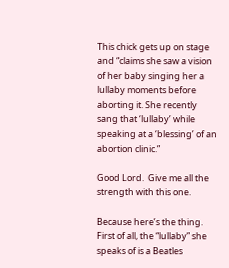This chick gets up on stage and “claims she saw a vision of her baby singing her a lullaby moments before aborting it. She recently sang that ‘lullaby’ while speaking at a ‘blessing’ of an abortion clinic.”

Good Lord.  Give me all the strength with this one.

Because here’s the thing.  First of all, the “lullaby” she speaks of is a Beatles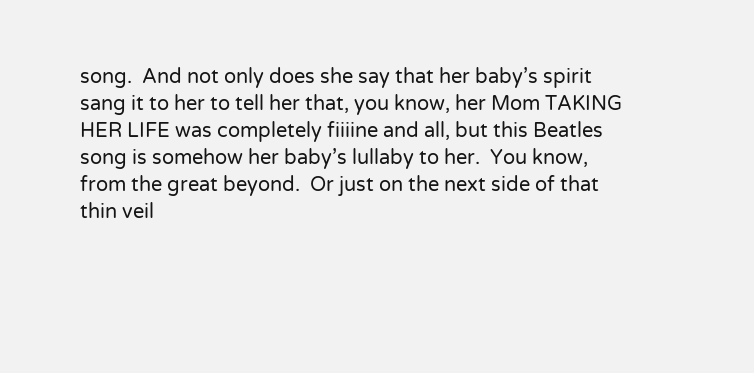song.  And not only does she say that her baby’s spirit sang it to her to tell her that, you know, her Mom TAKING HER LIFE was completely fiiiine and all, but this Beatles song is somehow her baby’s lullaby to her.  You know, from the great beyond.  Or just on the next side of that thin veil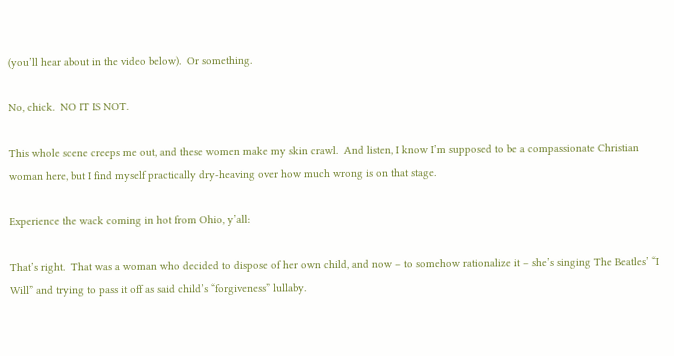(you’ll hear about in the video below).  Or something.

No, chick.  NO IT IS NOT.

This whole scene creeps me out, and these women make my skin crawl.  And listen, I know I’m supposed to be a compassionate Christian woman here, but I find myself practically dry-heaving over how much wrong is on that stage.

Experience the wack coming in hot from Ohio, y’all:

That’s right.  That was a woman who decided to dispose of her own child, and now – to somehow rationalize it – she’s singing The Beatles’ “I Will” and trying to pass it off as said child’s “forgiveness” lullaby.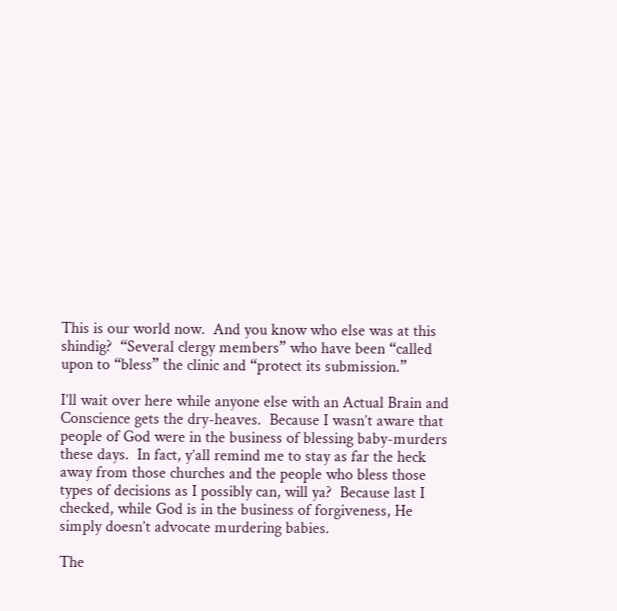This is our world now.  And you know who else was at this shindig?  “Several clergy members” who have been “called upon to “bless” the clinic and “protect its submission.”

I’ll wait over here while anyone else with an Actual Brain and Conscience gets the dry-heaves.  Because I wasn’t aware that people of God were in the business of blessing baby-murders these days.  In fact, y’all remind me to stay as far the heck away from those churches and the people who bless those types of decisions as I possibly can, will ya?  Because last I checked, while God is in the business of forgiveness, He simply doesn’t advocate murdering babies.

The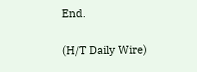End.

(H/T Daily Wire)